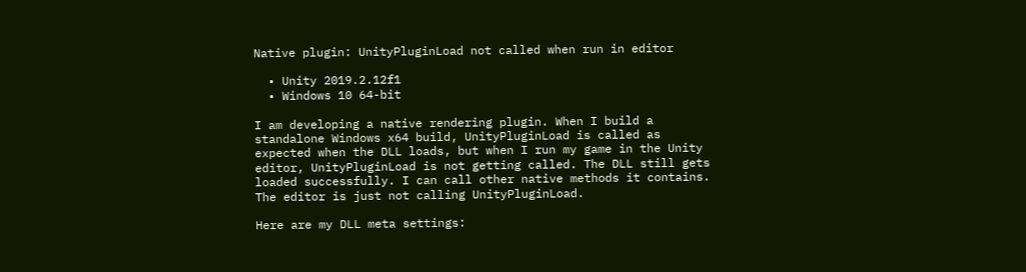Native plugin: UnityPluginLoad not called when run in editor

  • Unity 2019.2.12f1
  • Windows 10 64-bit

I am developing a native rendering plugin. When I build a standalone Windows x64 build, UnityPluginLoad is called as expected when the DLL loads, but when I run my game in the Unity editor, UnityPluginLoad is not getting called. The DLL still gets loaded successfully. I can call other native methods it contains. The editor is just not calling UnityPluginLoad.

Here are my DLL meta settings: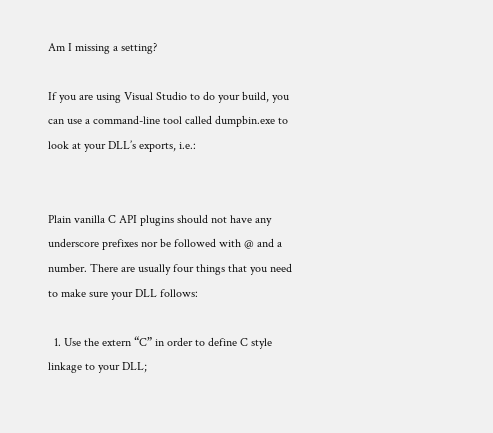Am I missing a setting?

If you are using Visual Studio to do your build, you can use a command-line tool called dumpbin.exe to look at your DLL’s exports, i.e.:


Plain vanilla C API plugins should not have any underscore prefixes nor be followed with @ and a number. There are usually four things that you need to make sure your DLL follows:

  1. Use the extern “C” in order to define C style linkage to your DLL;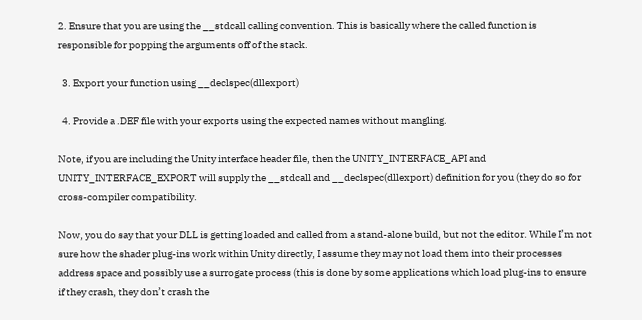2. Ensure that you are using the __stdcall calling convention. This is basically where the called function is responsible for popping the arguments off of the stack.

  3. Export your function using __declspec(dllexport)

  4. Provide a .DEF file with your exports using the expected names without mangling.

Note, if you are including the Unity interface header file, then the UNITY_INTERFACE_API and UNITY_INTERFACE_EXPORT will supply the __stdcall and __declspec(dllexport) definition for you (they do so for cross-compiler compatibility.

Now, you do say that your DLL is getting loaded and called from a stand-alone build, but not the editor. While I’m not sure how the shader plug-ins work within Unity directly, I assume they may not load them into their processes address space and possibly use a surrogate process (this is done by some applications which load plug-ins to ensure if they crash, they don’t crash the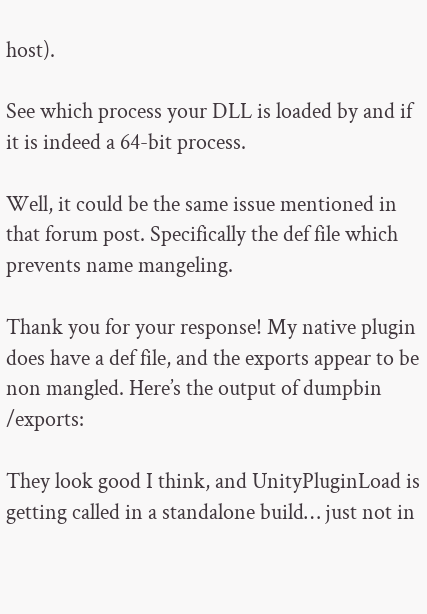host).

See which process your DLL is loaded by and if it is indeed a 64-bit process.

Well, it could be the same issue mentioned in that forum post. Specifically the def file which prevents name mangeling.

Thank you for your response! My native plugin does have a def file, and the exports appear to be non mangled. Here’s the output of dumpbin /exports:

They look good I think, and UnityPluginLoad is getting called in a standalone build… just not in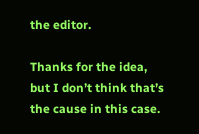the editor.

Thanks for the idea, but I don’t think that’s the cause in this case.